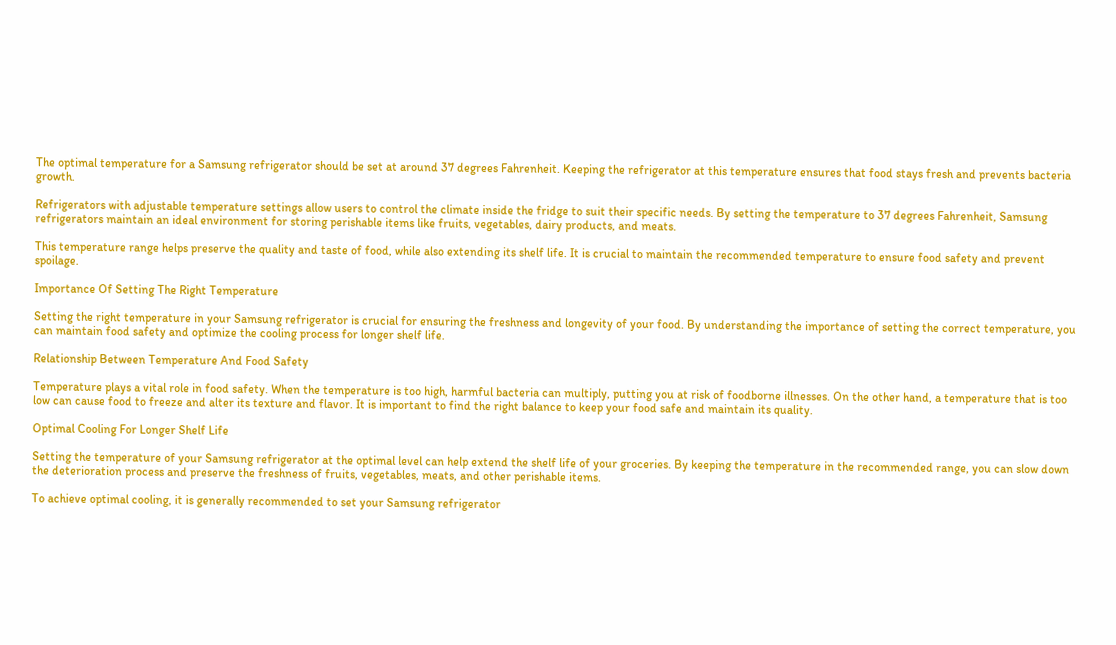The optimal temperature for a Samsung refrigerator should be set at around 37 degrees Fahrenheit. Keeping the refrigerator at this temperature ensures that food stays fresh and prevents bacteria growth.

Refrigerators with adjustable temperature settings allow users to control the climate inside the fridge to suit their specific needs. By setting the temperature to 37 degrees Fahrenheit, Samsung refrigerators maintain an ideal environment for storing perishable items like fruits, vegetables, dairy products, and meats.

This temperature range helps preserve the quality and taste of food, while also extending its shelf life. It is crucial to maintain the recommended temperature to ensure food safety and prevent spoilage.

Importance Of Setting The Right Temperature

Setting the right temperature in your Samsung refrigerator is crucial for ensuring the freshness and longevity of your food. By understanding the importance of setting the correct temperature, you can maintain food safety and optimize the cooling process for longer shelf life.

Relationship Between Temperature And Food Safety

Temperature plays a vital role in food safety. When the temperature is too high, harmful bacteria can multiply, putting you at risk of foodborne illnesses. On the other hand, a temperature that is too low can cause food to freeze and alter its texture and flavor. It is important to find the right balance to keep your food safe and maintain its quality.

Optimal Cooling For Longer Shelf Life

Setting the temperature of your Samsung refrigerator at the optimal level can help extend the shelf life of your groceries. By keeping the temperature in the recommended range, you can slow down the deterioration process and preserve the freshness of fruits, vegetables, meats, and other perishable items.

To achieve optimal cooling, it is generally recommended to set your Samsung refrigerator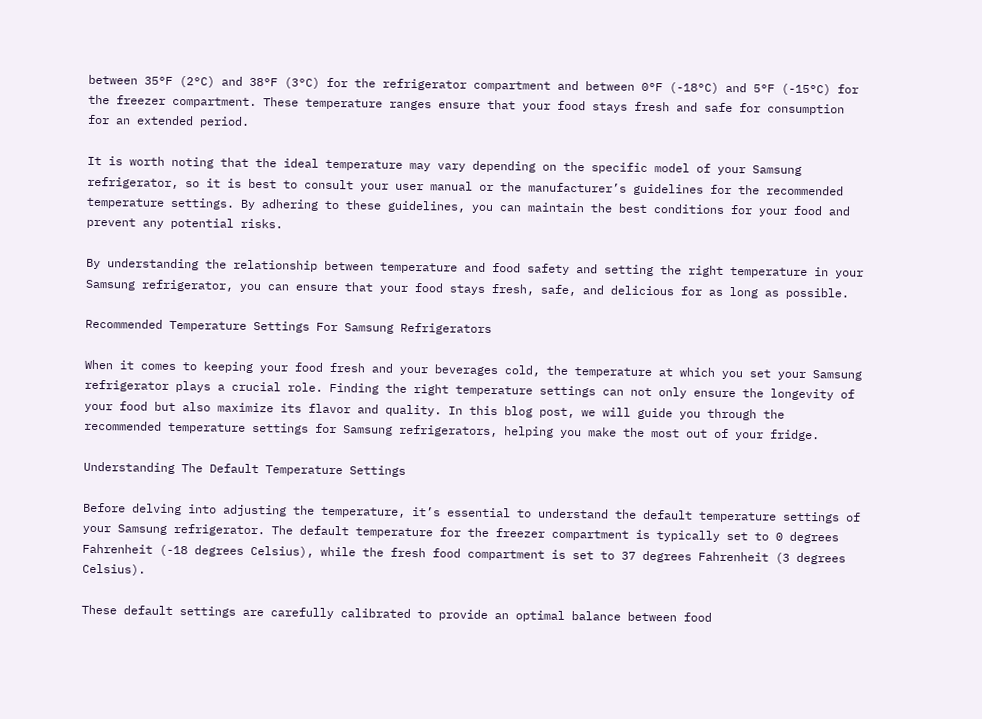between 35°F (2°C) and 38°F (3°C) for the refrigerator compartment and between 0°F (-18°C) and 5°F (-15°C) for the freezer compartment. These temperature ranges ensure that your food stays fresh and safe for consumption for an extended period.

It is worth noting that the ideal temperature may vary depending on the specific model of your Samsung refrigerator, so it is best to consult your user manual or the manufacturer’s guidelines for the recommended temperature settings. By adhering to these guidelines, you can maintain the best conditions for your food and prevent any potential risks.

By understanding the relationship between temperature and food safety and setting the right temperature in your Samsung refrigerator, you can ensure that your food stays fresh, safe, and delicious for as long as possible.

Recommended Temperature Settings For Samsung Refrigerators

When it comes to keeping your food fresh and your beverages cold, the temperature at which you set your Samsung refrigerator plays a crucial role. Finding the right temperature settings can not only ensure the longevity of your food but also maximize its flavor and quality. In this blog post, we will guide you through the recommended temperature settings for Samsung refrigerators, helping you make the most out of your fridge.

Understanding The Default Temperature Settings

Before delving into adjusting the temperature, it’s essential to understand the default temperature settings of your Samsung refrigerator. The default temperature for the freezer compartment is typically set to 0 degrees Fahrenheit (-18 degrees Celsius), while the fresh food compartment is set to 37 degrees Fahrenheit (3 degrees Celsius).

These default settings are carefully calibrated to provide an optimal balance between food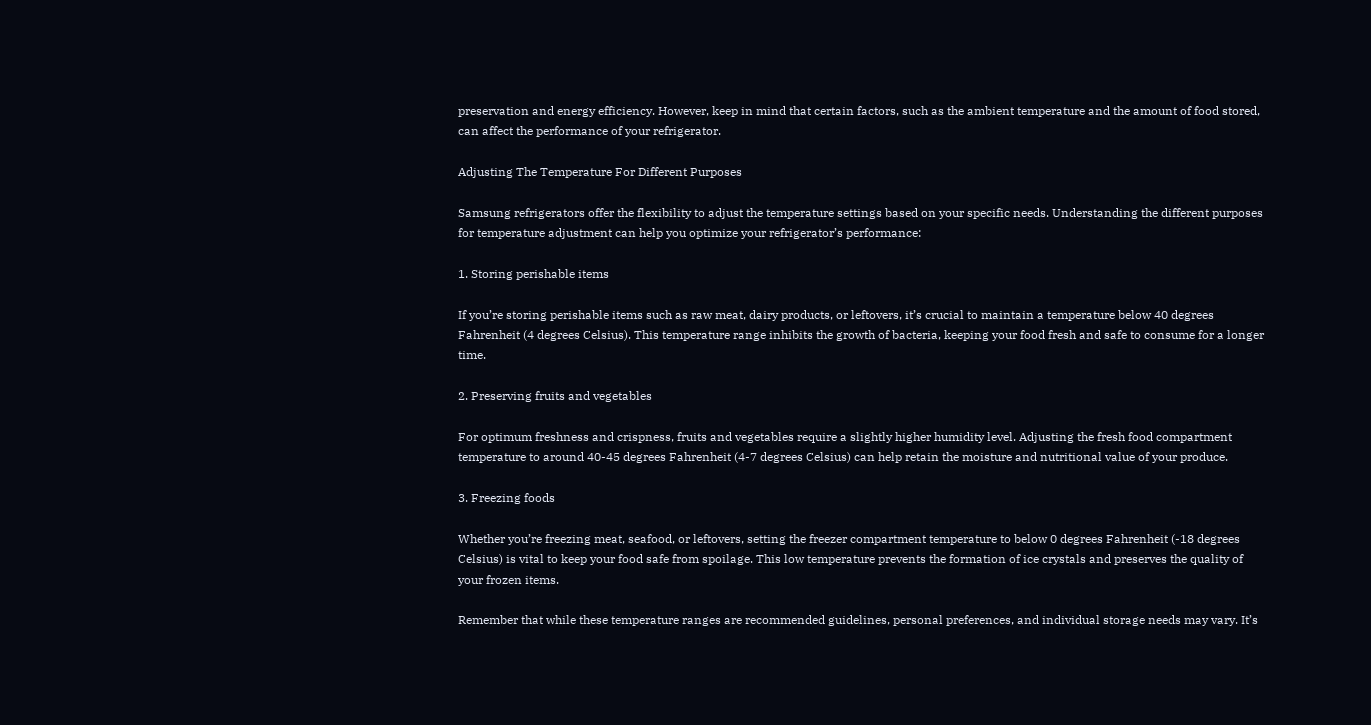preservation and energy efficiency. However, keep in mind that certain factors, such as the ambient temperature and the amount of food stored, can affect the performance of your refrigerator.

Adjusting The Temperature For Different Purposes

Samsung refrigerators offer the flexibility to adjust the temperature settings based on your specific needs. Understanding the different purposes for temperature adjustment can help you optimize your refrigerator’s performance:

1. Storing perishable items

If you’re storing perishable items such as raw meat, dairy products, or leftovers, it’s crucial to maintain a temperature below 40 degrees Fahrenheit (4 degrees Celsius). This temperature range inhibits the growth of bacteria, keeping your food fresh and safe to consume for a longer time.

2. Preserving fruits and vegetables

For optimum freshness and crispness, fruits and vegetables require a slightly higher humidity level. Adjusting the fresh food compartment temperature to around 40-45 degrees Fahrenheit (4-7 degrees Celsius) can help retain the moisture and nutritional value of your produce.

3. Freezing foods

Whether you’re freezing meat, seafood, or leftovers, setting the freezer compartment temperature to below 0 degrees Fahrenheit (-18 degrees Celsius) is vital to keep your food safe from spoilage. This low temperature prevents the formation of ice crystals and preserves the quality of your frozen items.

Remember that while these temperature ranges are recommended guidelines, personal preferences, and individual storage needs may vary. It’s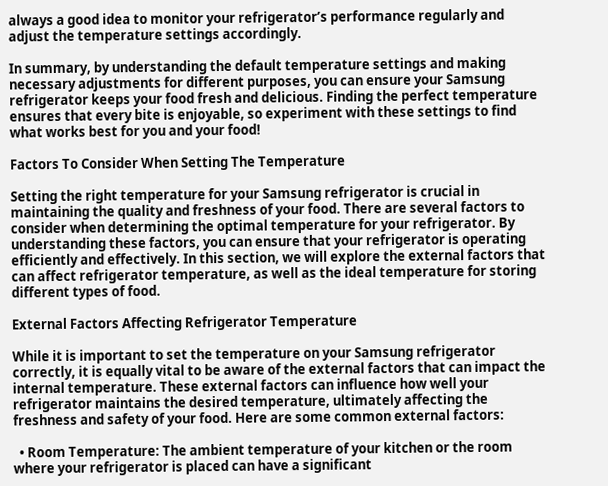always a good idea to monitor your refrigerator’s performance regularly and adjust the temperature settings accordingly.

In summary, by understanding the default temperature settings and making necessary adjustments for different purposes, you can ensure your Samsung refrigerator keeps your food fresh and delicious. Finding the perfect temperature ensures that every bite is enjoyable, so experiment with these settings to find what works best for you and your food!

Factors To Consider When Setting The Temperature

Setting the right temperature for your Samsung refrigerator is crucial in maintaining the quality and freshness of your food. There are several factors to consider when determining the optimal temperature for your refrigerator. By understanding these factors, you can ensure that your refrigerator is operating efficiently and effectively. In this section, we will explore the external factors that can affect refrigerator temperature, as well as the ideal temperature for storing different types of food.

External Factors Affecting Refrigerator Temperature

While it is important to set the temperature on your Samsung refrigerator correctly, it is equally vital to be aware of the external factors that can impact the internal temperature. These external factors can influence how well your refrigerator maintains the desired temperature, ultimately affecting the freshness and safety of your food. Here are some common external factors:

  • Room Temperature: The ambient temperature of your kitchen or the room where your refrigerator is placed can have a significant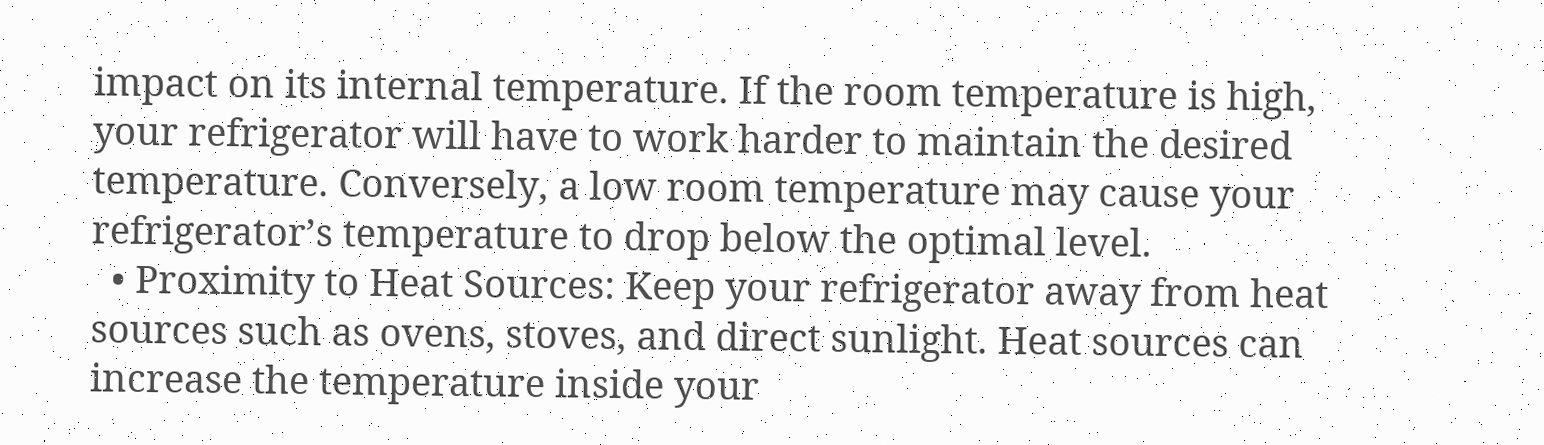impact on its internal temperature. If the room temperature is high, your refrigerator will have to work harder to maintain the desired temperature. Conversely, a low room temperature may cause your refrigerator’s temperature to drop below the optimal level.
  • Proximity to Heat Sources: Keep your refrigerator away from heat sources such as ovens, stoves, and direct sunlight. Heat sources can increase the temperature inside your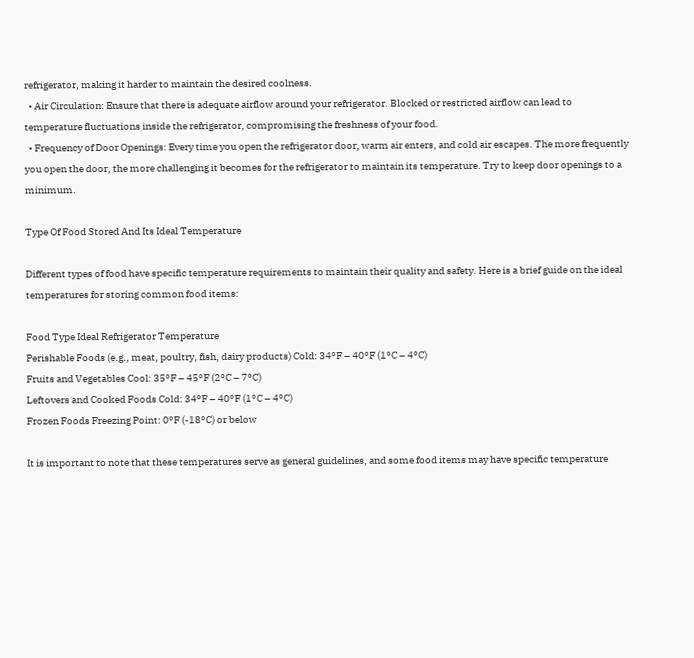refrigerator, making it harder to maintain the desired coolness.
  • Air Circulation: Ensure that there is adequate airflow around your refrigerator. Blocked or restricted airflow can lead to temperature fluctuations inside the refrigerator, compromising the freshness of your food.
  • Frequency of Door Openings: Every time you open the refrigerator door, warm air enters, and cold air escapes. The more frequently you open the door, the more challenging it becomes for the refrigerator to maintain its temperature. Try to keep door openings to a minimum.

Type Of Food Stored And Its Ideal Temperature

Different types of food have specific temperature requirements to maintain their quality and safety. Here is a brief guide on the ideal temperatures for storing common food items:

Food Type Ideal Refrigerator Temperature
Perishable Foods (e.g., meat, poultry, fish, dairy products) Cold: 34°F – 40°F (1°C – 4°C)
Fruits and Vegetables Cool: 35°F – 45°F (2°C – 7°C)
Leftovers and Cooked Foods Cold: 34°F – 40°F (1°C – 4°C)
Frozen Foods Freezing Point: 0°F (-18°C) or below

It is important to note that these temperatures serve as general guidelines, and some food items may have specific temperature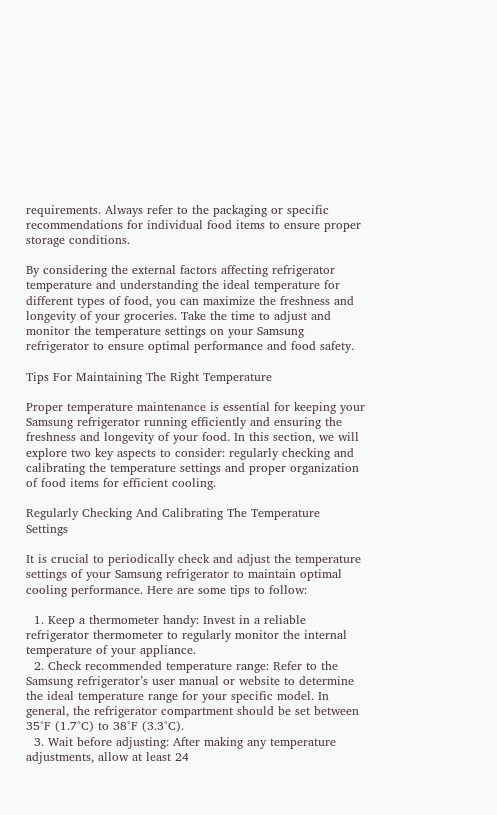requirements. Always refer to the packaging or specific recommendations for individual food items to ensure proper storage conditions.

By considering the external factors affecting refrigerator temperature and understanding the ideal temperature for different types of food, you can maximize the freshness and longevity of your groceries. Take the time to adjust and monitor the temperature settings on your Samsung refrigerator to ensure optimal performance and food safety.

Tips For Maintaining The Right Temperature

Proper temperature maintenance is essential for keeping your Samsung refrigerator running efficiently and ensuring the freshness and longevity of your food. In this section, we will explore two key aspects to consider: regularly checking and calibrating the temperature settings and proper organization of food items for efficient cooling.

Regularly Checking And Calibrating The Temperature Settings

It is crucial to periodically check and adjust the temperature settings of your Samsung refrigerator to maintain optimal cooling performance. Here are some tips to follow:

  1. Keep a thermometer handy: Invest in a reliable refrigerator thermometer to regularly monitor the internal temperature of your appliance.
  2. Check recommended temperature range: Refer to the Samsung refrigerator’s user manual or website to determine the ideal temperature range for your specific model. In general, the refrigerator compartment should be set between 35°F (1.7°C) to 38°F (3.3°C).
  3. Wait before adjusting: After making any temperature adjustments, allow at least 24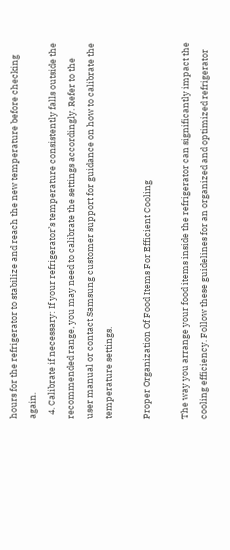hours for the refrigerator to stabilize and reach the new temperature before checking again.
  4. Calibrate if necessary: If your refrigerator’s temperature consistently falls outside the recommended range, you may need to calibrate the settings accordingly. Refer to the user manual or contact Samsung customer support for guidance on how to calibrate the temperature settings.

Proper Organization Of Food Items For Efficient Cooling

The way you arrange your food items inside the refrigerator can significantly impact the cooling efficiency. Follow these guidelines for an organized and optimized refrigerator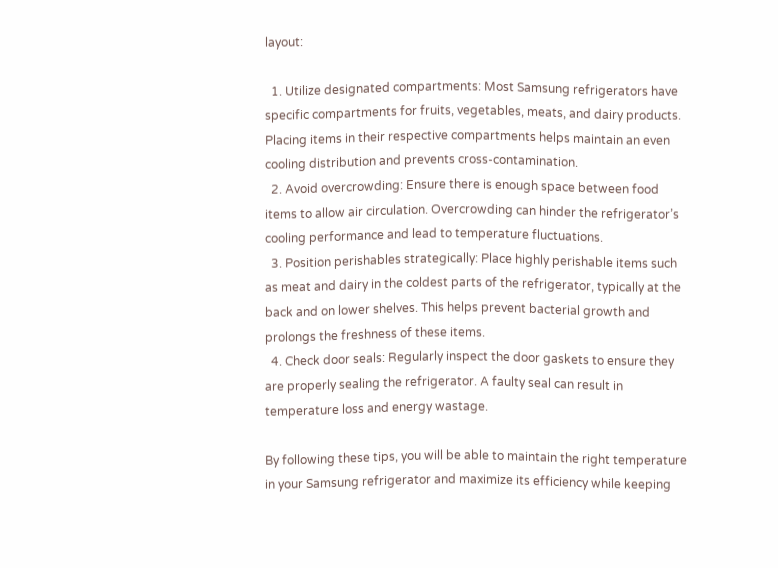layout:

  1. Utilize designated compartments: Most Samsung refrigerators have specific compartments for fruits, vegetables, meats, and dairy products. Placing items in their respective compartments helps maintain an even cooling distribution and prevents cross-contamination.
  2. Avoid overcrowding: Ensure there is enough space between food items to allow air circulation. Overcrowding can hinder the refrigerator’s cooling performance and lead to temperature fluctuations.
  3. Position perishables strategically: Place highly perishable items such as meat and dairy in the coldest parts of the refrigerator, typically at the back and on lower shelves. This helps prevent bacterial growth and prolongs the freshness of these items.
  4. Check door seals: Regularly inspect the door gaskets to ensure they are properly sealing the refrigerator. A faulty seal can result in temperature loss and energy wastage.

By following these tips, you will be able to maintain the right temperature in your Samsung refrigerator and maximize its efficiency while keeping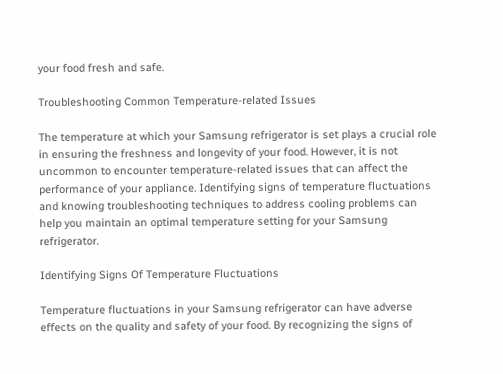your food fresh and safe.

Troubleshooting Common Temperature-related Issues

The temperature at which your Samsung refrigerator is set plays a crucial role in ensuring the freshness and longevity of your food. However, it is not uncommon to encounter temperature-related issues that can affect the performance of your appliance. Identifying signs of temperature fluctuations and knowing troubleshooting techniques to address cooling problems can help you maintain an optimal temperature setting for your Samsung refrigerator.

Identifying Signs Of Temperature Fluctuations

Temperature fluctuations in your Samsung refrigerator can have adverse effects on the quality and safety of your food. By recognizing the signs of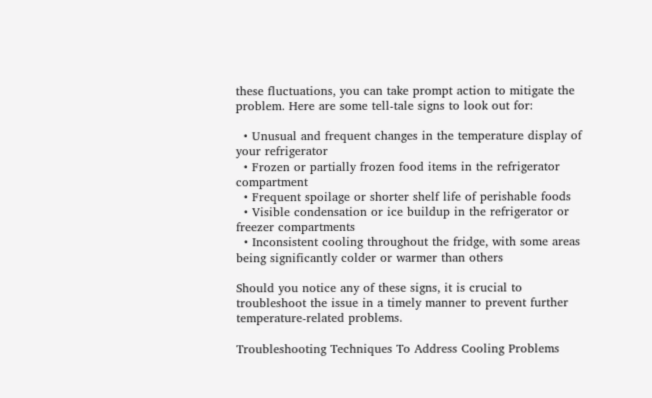these fluctuations, you can take prompt action to mitigate the problem. Here are some tell-tale signs to look out for:

  • Unusual and frequent changes in the temperature display of your refrigerator
  • Frozen or partially frozen food items in the refrigerator compartment
  • Frequent spoilage or shorter shelf life of perishable foods
  • Visible condensation or ice buildup in the refrigerator or freezer compartments
  • Inconsistent cooling throughout the fridge, with some areas being significantly colder or warmer than others

Should you notice any of these signs, it is crucial to troubleshoot the issue in a timely manner to prevent further temperature-related problems.

Troubleshooting Techniques To Address Cooling Problems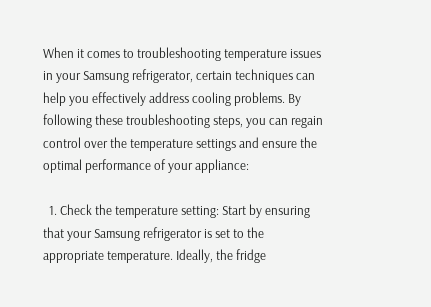When it comes to troubleshooting temperature issues in your Samsung refrigerator, certain techniques can help you effectively address cooling problems. By following these troubleshooting steps, you can regain control over the temperature settings and ensure the optimal performance of your appliance:

  1. Check the temperature setting: Start by ensuring that your Samsung refrigerator is set to the appropriate temperature. Ideally, the fridge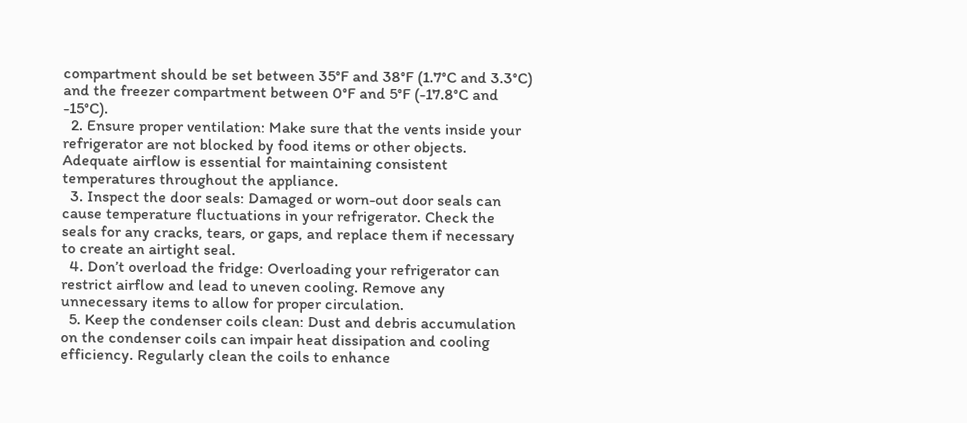compartment should be set between 35°F and 38°F (1.7°C and 3.3°C) and the freezer compartment between 0°F and 5°F (-17.8°C and -15°C).
  2. Ensure proper ventilation: Make sure that the vents inside your refrigerator are not blocked by food items or other objects. Adequate airflow is essential for maintaining consistent temperatures throughout the appliance.
  3. Inspect the door seals: Damaged or worn-out door seals can cause temperature fluctuations in your refrigerator. Check the seals for any cracks, tears, or gaps, and replace them if necessary to create an airtight seal.
  4. Don’t overload the fridge: Overloading your refrigerator can restrict airflow and lead to uneven cooling. Remove any unnecessary items to allow for proper circulation.
  5. Keep the condenser coils clean: Dust and debris accumulation on the condenser coils can impair heat dissipation and cooling efficiency. Regularly clean the coils to enhance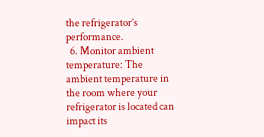the refrigerator’s performance.
  6. Monitor ambient temperature: The ambient temperature in the room where your refrigerator is located can impact its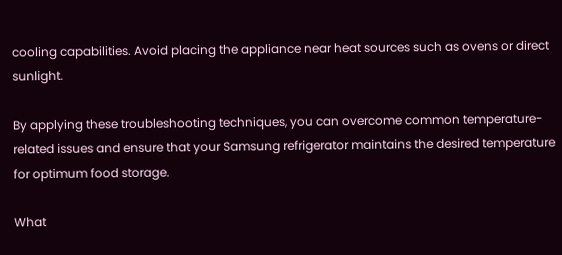cooling capabilities. Avoid placing the appliance near heat sources such as ovens or direct sunlight.

By applying these troubleshooting techniques, you can overcome common temperature-related issues and ensure that your Samsung refrigerator maintains the desired temperature for optimum food storage.

What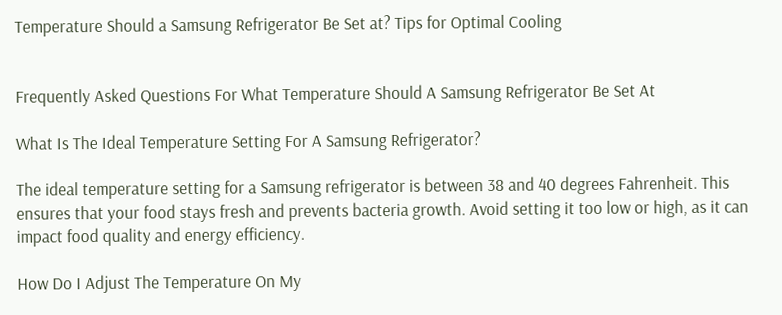Temperature Should a Samsung Refrigerator Be Set at? Tips for Optimal Cooling


Frequently Asked Questions For What Temperature Should A Samsung Refrigerator Be Set At

What Is The Ideal Temperature Setting For A Samsung Refrigerator?

The ideal temperature setting for a Samsung refrigerator is between 38 and 40 degrees Fahrenheit. This ensures that your food stays fresh and prevents bacteria growth. Avoid setting it too low or high, as it can impact food quality and energy efficiency.

How Do I Adjust The Temperature On My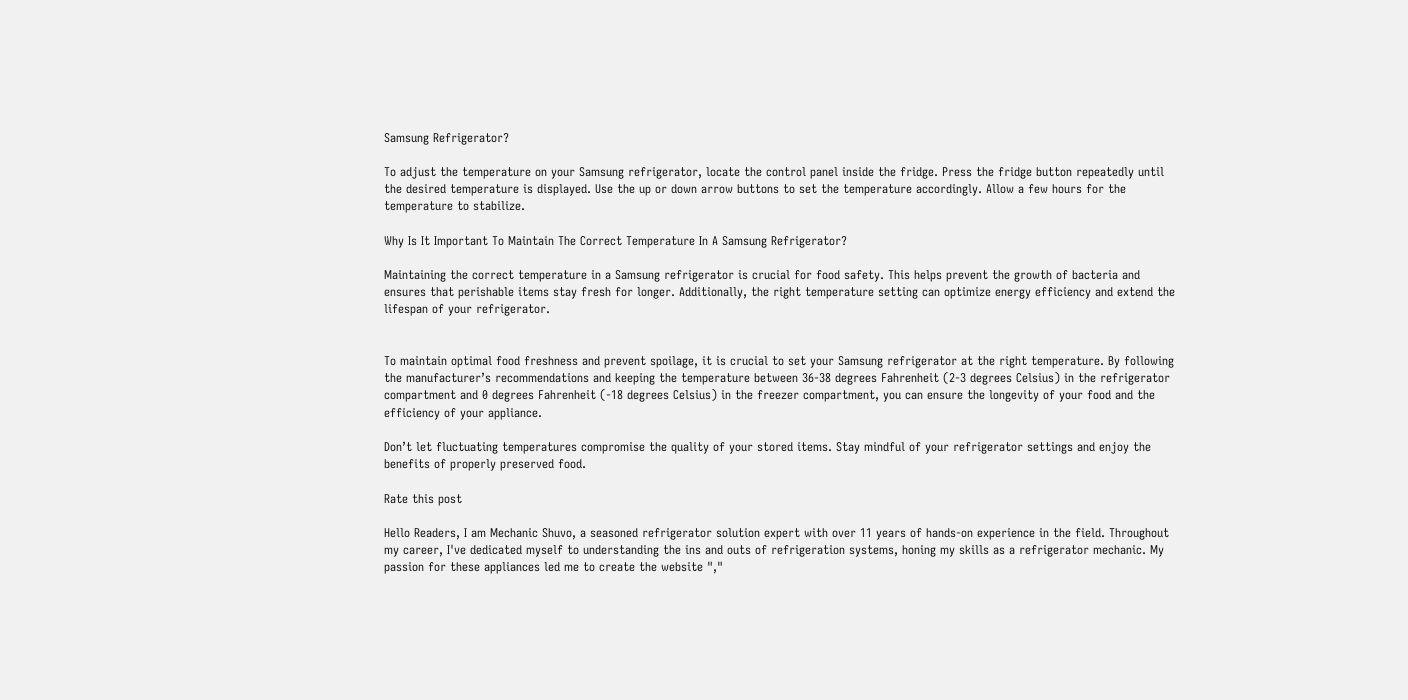Samsung Refrigerator?

To adjust the temperature on your Samsung refrigerator, locate the control panel inside the fridge. Press the fridge button repeatedly until the desired temperature is displayed. Use the up or down arrow buttons to set the temperature accordingly. Allow a few hours for the temperature to stabilize.

Why Is It Important To Maintain The Correct Temperature In A Samsung Refrigerator?

Maintaining the correct temperature in a Samsung refrigerator is crucial for food safety. This helps prevent the growth of bacteria and ensures that perishable items stay fresh for longer. Additionally, the right temperature setting can optimize energy efficiency and extend the lifespan of your refrigerator.


To maintain optimal food freshness and prevent spoilage, it is crucial to set your Samsung refrigerator at the right temperature. By following the manufacturer’s recommendations and keeping the temperature between 36-38 degrees Fahrenheit (2-3 degrees Celsius) in the refrigerator compartment and 0 degrees Fahrenheit (-18 degrees Celsius) in the freezer compartment, you can ensure the longevity of your food and the efficiency of your appliance.

Don’t let fluctuating temperatures compromise the quality of your stored items. Stay mindful of your refrigerator settings and enjoy the benefits of properly preserved food.

Rate this post

Hello Readers, I am Mechanic Shuvo, a seasoned refrigerator solution expert with over 11 years of hands-on experience in the field. Throughout my career, I've dedicated myself to understanding the ins and outs of refrigeration systems, honing my skills as a refrigerator mechanic. My passion for these appliances led me to create the website ","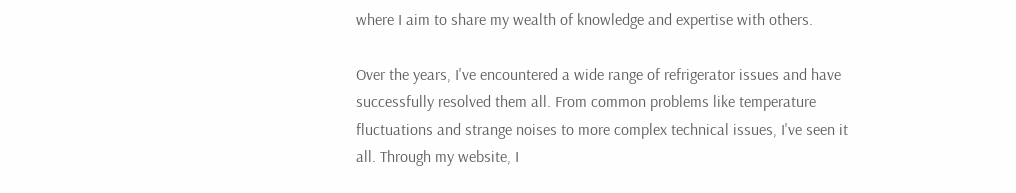where I aim to share my wealth of knowledge and expertise with others.

Over the years, I've encountered a wide range of refrigerator issues and have successfully resolved them all. From common problems like temperature fluctuations and strange noises to more complex technical issues, I've seen it all. Through my website, I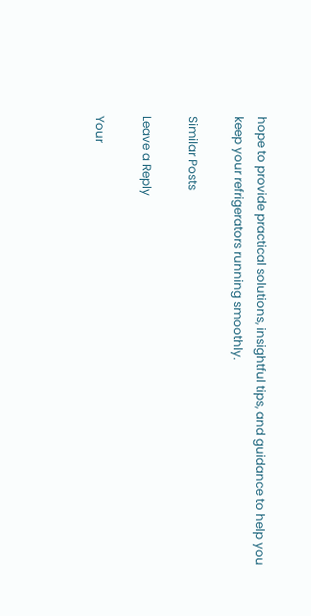hope to provide practical solutions, insightful tips, and guidance to help you keep your refrigerators running smoothly.

Similar Posts

Leave a Reply

Your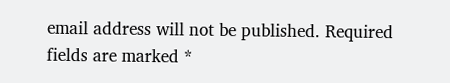email address will not be published. Required fields are marked *